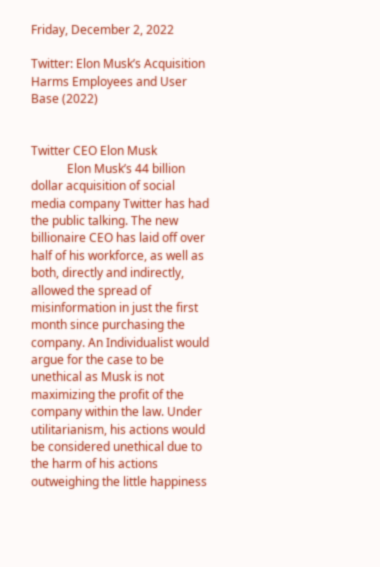Friday, December 2, 2022

Twitter: Elon Musk’s Acquisition Harms Employees and User Base (2022)


Twitter CEO Elon Musk
            Elon Musk’s 44 billion dollar acquisition of social media company Twitter has had the public talking. The new billionaire CEO has laid off over half of his workforce, as well as both, directly and indirectly, allowed the spread of misinformation in just the first month since purchasing the company. An Individualist would argue for the case to be unethical as Musk is not maximizing the profit of the company within the law. Under utilitarianism, his actions would be considered unethical due to the harm of his actions outweighing the little happiness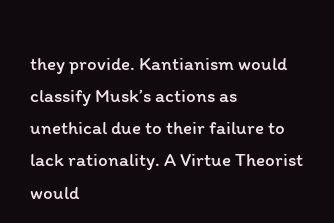they provide. Kantianism would classify Musk’s actions as unethical due to their failure to lack rationality. A Virtue Theorist would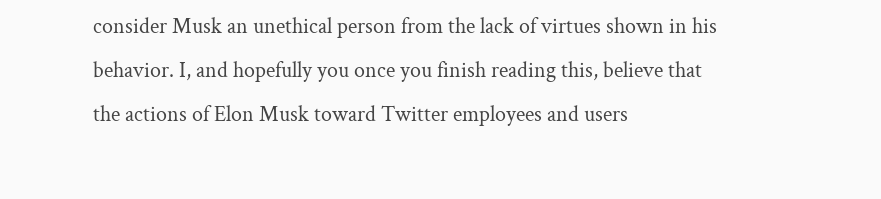consider Musk an unethical person from the lack of virtues shown in his behavior. I, and hopefully you once you finish reading this, believe that the actions of Elon Musk toward Twitter employees and users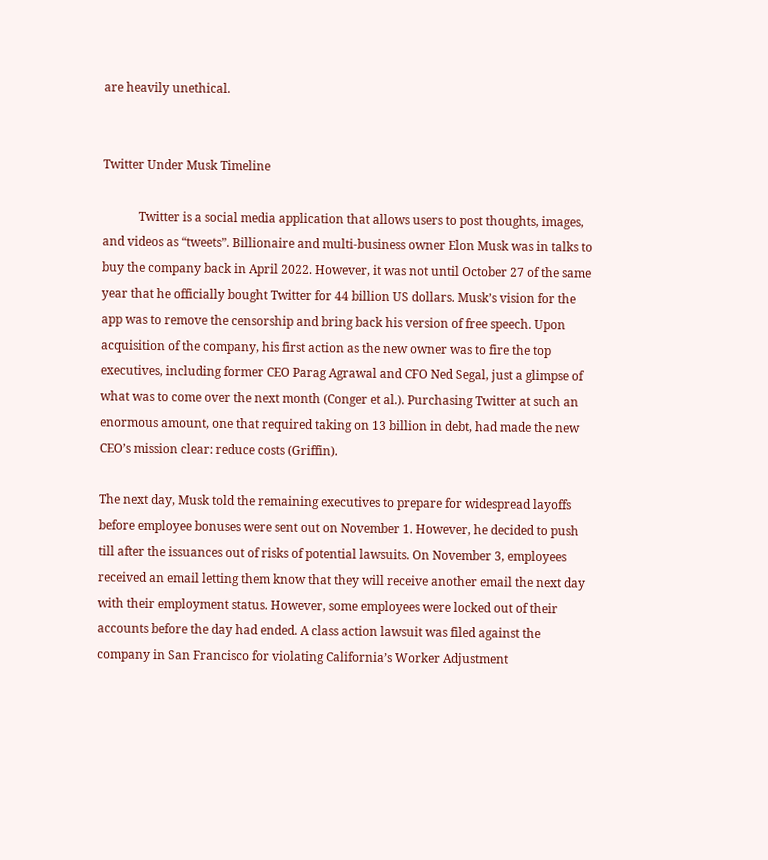are heavily unethical.


Twitter Under Musk Timeline

            Twitter is a social media application that allows users to post thoughts, images, and videos as “tweets”. Billionaire and multi-business owner Elon Musk was in talks to buy the company back in April 2022. However, it was not until October 27 of the same year that he officially bought Twitter for 44 billion US dollars. Musk’s vision for the app was to remove the censorship and bring back his version of free speech. Upon acquisition of the company, his first action as the new owner was to fire the top executives, including former CEO Parag Agrawal and CFO Ned Segal, just a glimpse of what was to come over the next month (Conger et al.). Purchasing Twitter at such an enormous amount, one that required taking on 13 billion in debt, had made the new CEO’s mission clear: reduce costs (Griffin).

The next day, Musk told the remaining executives to prepare for widespread layoffs before employee bonuses were sent out on November 1. However, he decided to push till after the issuances out of risks of potential lawsuits. On November 3, employees received an email letting them know that they will receive another email the next day with their employment status. However, some employees were locked out of their accounts before the day had ended. A class action lawsuit was filed against the company in San Francisco for violating California’s Worker Adjustment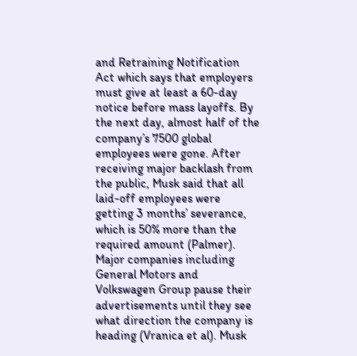and Retraining Notification Act which says that employers must give at least a 60-day notice before mass layoffs. By the next day, almost half of the company’s 7500 global employees were gone. After receiving major backlash from the public, Musk said that all laid-off employees were getting 3 months’ severance, which is 50% more than the required amount (Palmer). Major companies including General Motors and Volkswagen Group pause their advertisements until they see what direction the company is heading (Vranica et al). Musk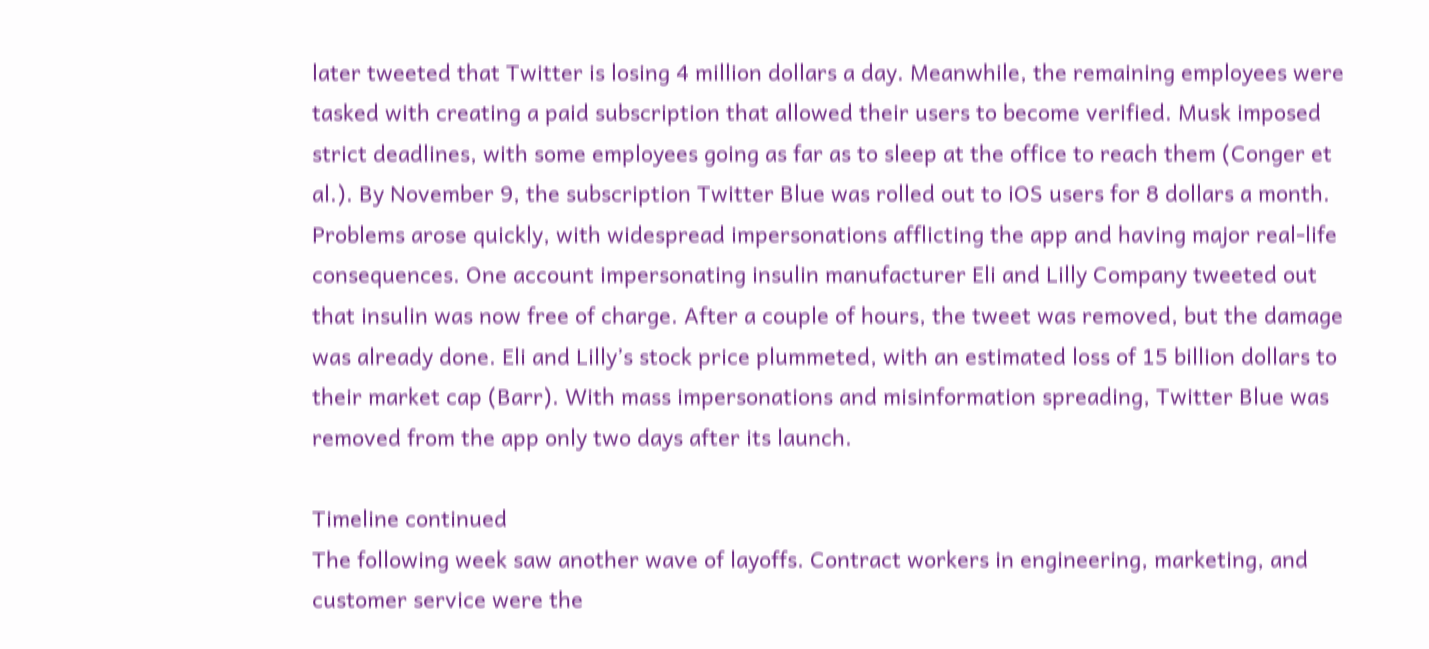later tweeted that Twitter is losing 4 million dollars a day. Meanwhile, the remaining employees were tasked with creating a paid subscription that allowed their users to become verified. Musk imposed strict deadlines, with some employees going as far as to sleep at the office to reach them (Conger et al.). By November 9, the subscription Twitter Blue was rolled out to iOS users for 8 dollars a month. Problems arose quickly, with widespread impersonations afflicting the app and having major real-life consequences. One account impersonating insulin manufacturer Eli and Lilly Company tweeted out that insulin was now free of charge. After a couple of hours, the tweet was removed, but the damage was already done. Eli and Lilly’s stock price plummeted, with an estimated loss of 15 billion dollars to their market cap (Barr). With mass impersonations and misinformation spreading, Twitter Blue was removed from the app only two days after its launch.

Timeline continued
The following week saw another wave of layoffs. Contract workers in engineering, marketing, and customer service were the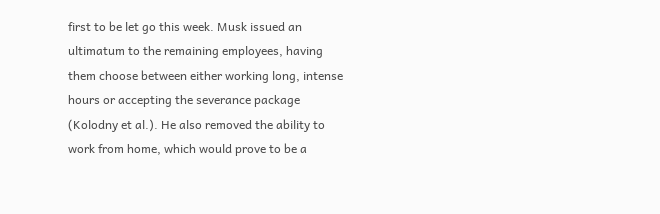first to be let go this week. Musk issued an ultimatum to the remaining employees, having them choose between either working long, intense hours or accepting the severance package (Kolodny et al.). He also removed the ability to work from home, which would prove to be a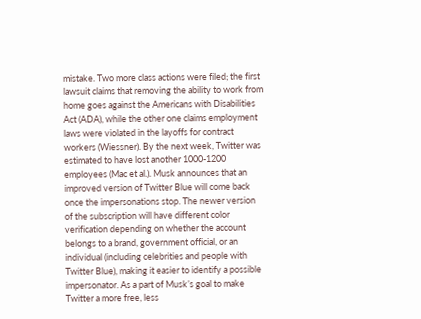mistake. Two more class actions were filed; the first lawsuit claims that removing the ability to work from home goes against the Americans with Disabilities Act (ADA), while the other one claims employment laws were violated in the layoffs for contract workers (Wiessner). By the next week, Twitter was estimated to have lost another 1000-1200 employees (Mac et al.). Musk announces that an improved version of Twitter Blue will come back once the impersonations stop. The newer version of the subscription will have different color verification depending on whether the account belongs to a brand, government official, or an individual (including celebrities and people with Twitter Blue), making it easier to identify a possible impersonator. As a part of Musk’s goal to make Twitter a more free, less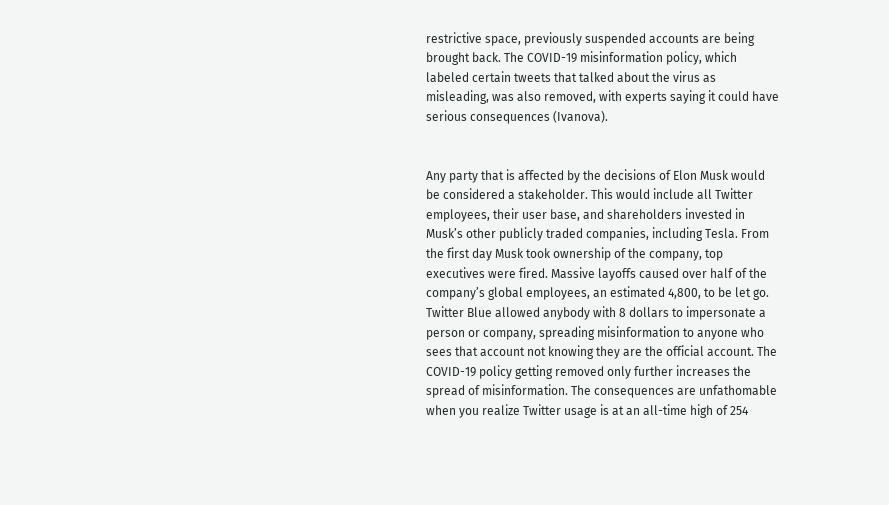restrictive space, previously suspended accounts are being brought back. The COVID-19 misinformation policy, which labeled certain tweets that talked about the virus as misleading, was also removed, with experts saying it could have serious consequences (Ivanova).


Any party that is affected by the decisions of Elon Musk would be considered a stakeholder. This would include all Twitter employees, their user base, and shareholders invested in Musk’s other publicly traded companies, including Tesla. From the first day Musk took ownership of the company, top executives were fired. Massive layoffs caused over half of the company’s global employees, an estimated 4,800, to be let go. Twitter Blue allowed anybody with 8 dollars to impersonate a person or company, spreading misinformation to anyone who sees that account not knowing they are the official account. The COVID-19 policy getting removed only further increases the spread of misinformation. The consequences are unfathomable when you realize Twitter usage is at an all-time high of 254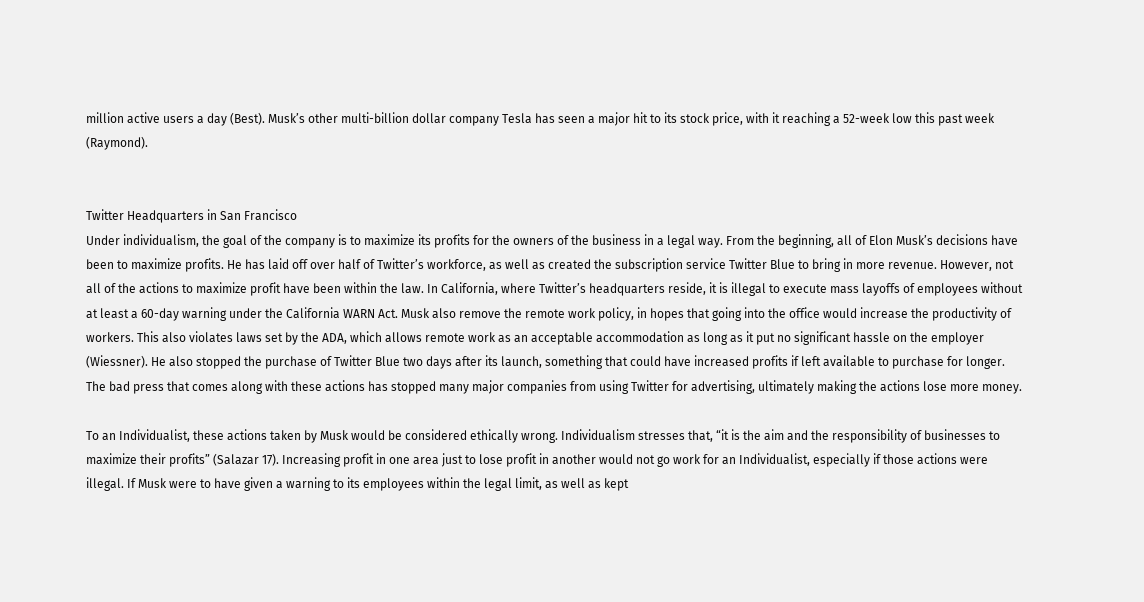million active users a day (Best). Musk’s other multi-billion dollar company Tesla has seen a major hit to its stock price, with it reaching a 52-week low this past week (Raymond).


Twitter Headquarters in San Francisco
Under individualism, the goal of the company is to maximize its profits for the owners of the business in a legal way. From the beginning, all of Elon Musk’s decisions have been to maximize profits. He has laid off over half of Twitter’s workforce, as well as created the subscription service Twitter Blue to bring in more revenue. However, not all of the actions to maximize profit have been within the law. In California, where Twitter’s headquarters reside, it is illegal to execute mass layoffs of employees without at least a 60-day warning under the California WARN Act. Musk also remove the remote work policy, in hopes that going into the office would increase the productivity of workers. This also violates laws set by the ADA, which allows remote work as an acceptable accommodation as long as it put no significant hassle on the employer (Wiessner). He also stopped the purchase of Twitter Blue two days after its launch, something that could have increased profits if left available to purchase for longer. The bad press that comes along with these actions has stopped many major companies from using Twitter for advertising, ultimately making the actions lose more money.

To an Individualist, these actions taken by Musk would be considered ethically wrong. Individualism stresses that, “it is the aim and the responsibility of businesses to maximize their profits” (Salazar 17). Increasing profit in one area just to lose profit in another would not go work for an Individualist, especially if those actions were illegal. If Musk were to have given a warning to its employees within the legal limit, as well as kept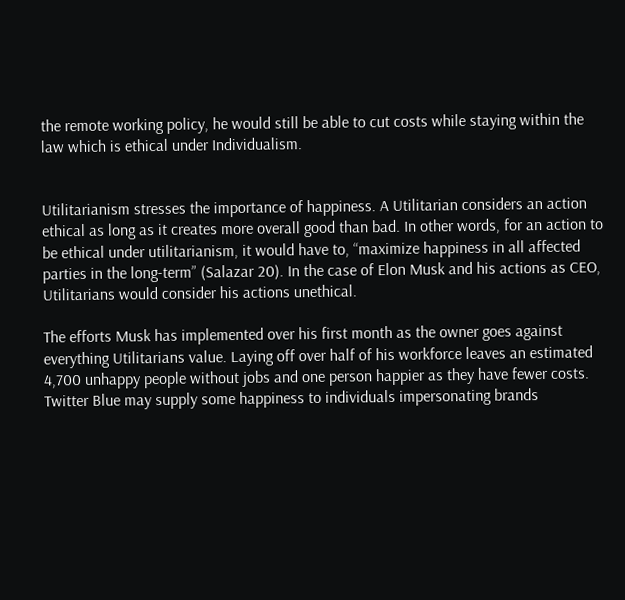the remote working policy, he would still be able to cut costs while staying within the law which is ethical under Individualism.


Utilitarianism stresses the importance of happiness. A Utilitarian considers an action ethical as long as it creates more overall good than bad. In other words, for an action to be ethical under utilitarianism, it would have to, “maximize happiness in all affected parties in the long-term” (Salazar 20). In the case of Elon Musk and his actions as CEO, Utilitarians would consider his actions unethical.

The efforts Musk has implemented over his first month as the owner goes against everything Utilitarians value. Laying off over half of his workforce leaves an estimated 4,700 unhappy people without jobs and one person happier as they have fewer costs. Twitter Blue may supply some happiness to individuals impersonating brands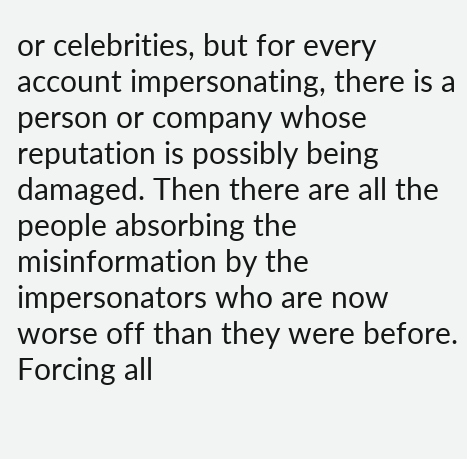or celebrities, but for every account impersonating, there is a person or company whose reputation is possibly being damaged. Then there are all the people absorbing the misinformation by the impersonators who are now worse off than they were before. Forcing all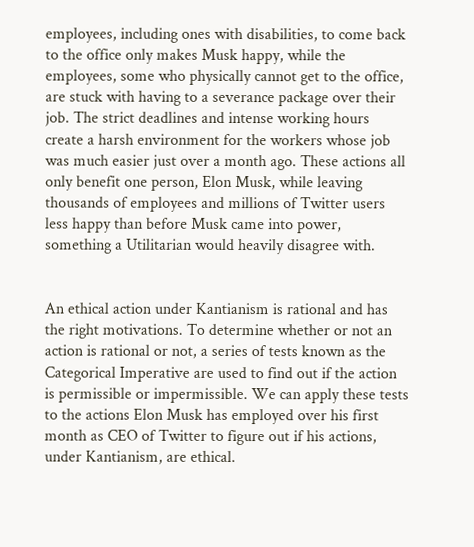employees, including ones with disabilities, to come back to the office only makes Musk happy, while the employees, some who physically cannot get to the office, are stuck with having to a severance package over their job. The strict deadlines and intense working hours create a harsh environment for the workers whose job was much easier just over a month ago. These actions all only benefit one person, Elon Musk, while leaving thousands of employees and millions of Twitter users less happy than before Musk came into power, something a Utilitarian would heavily disagree with.


An ethical action under Kantianism is rational and has the right motivations. To determine whether or not an action is rational or not, a series of tests known as the Categorical Imperative are used to find out if the action is permissible or impermissible. We can apply these tests to the actions Elon Musk has employed over his first month as CEO of Twitter to figure out if his actions, under Kantianism, are ethical.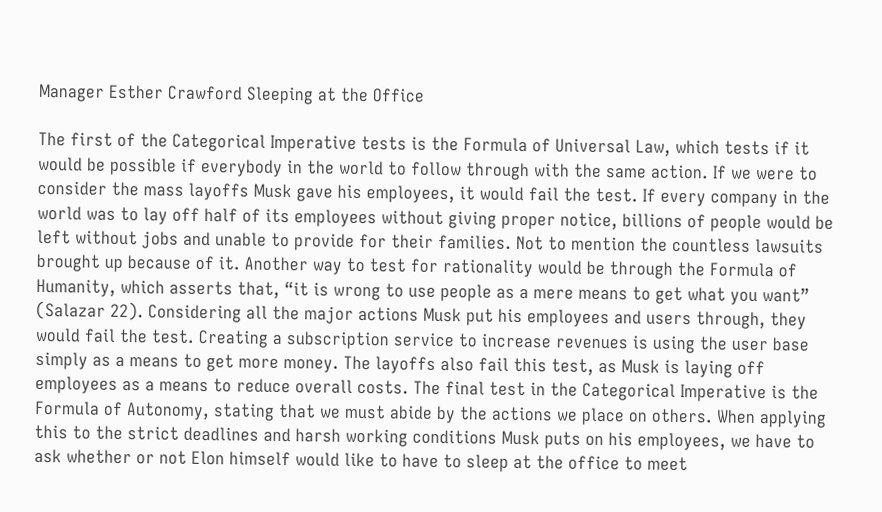Manager Esther Crawford Sleeping at the Office

The first of the Categorical Imperative tests is the Formula of Universal Law, which tests if it would be possible if everybody in the world to follow through with the same action. If we were to consider the mass layoffs Musk gave his employees, it would fail the test. If every company in the world was to lay off half of its employees without giving proper notice, billions of people would be left without jobs and unable to provide for their families. Not to mention the countless lawsuits brought up because of it. Another way to test for rationality would be through the Formula of Humanity, which asserts that, “it is wrong to use people as a mere means to get what you want” (Salazar 22). Considering all the major actions Musk put his employees and users through, they would fail the test. Creating a subscription service to increase revenues is using the user base simply as a means to get more money. The layoffs also fail this test, as Musk is laying off employees as a means to reduce overall costs. The final test in the Categorical Imperative is the Formula of Autonomy, stating that we must abide by the actions we place on others. When applying this to the strict deadlines and harsh working conditions Musk puts on his employees, we have to ask whether or not Elon himself would like to have to sleep at the office to meet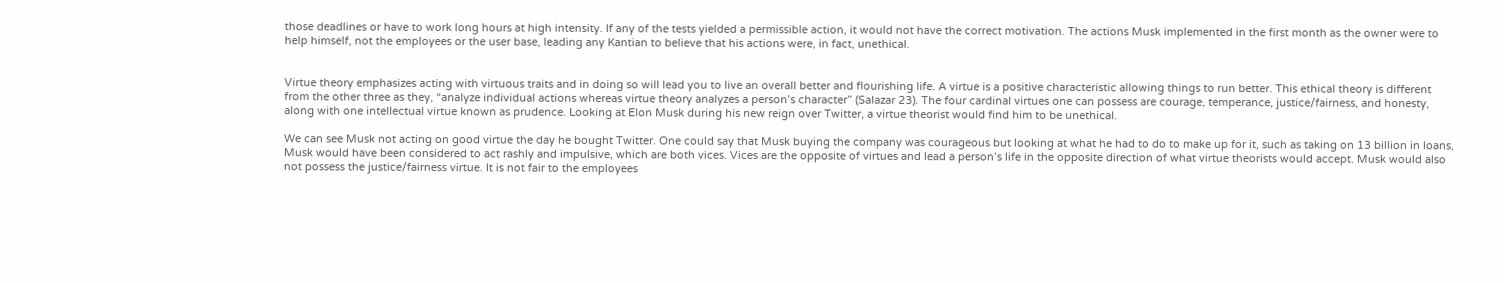those deadlines or have to work long hours at high intensity. If any of the tests yielded a permissible action, it would not have the correct motivation. The actions Musk implemented in the first month as the owner were to help himself, not the employees or the user base, leading any Kantian to believe that his actions were, in fact, unethical.


Virtue theory emphasizes acting with virtuous traits and in doing so will lead you to live an overall better and flourishing life. A virtue is a positive characteristic allowing things to run better. This ethical theory is different from the other three as they, “analyze individual actions whereas virtue theory analyzes a person’s character” (Salazar 23). The four cardinal virtues one can possess are courage, temperance, justice/fairness, and honesty, along with one intellectual virtue known as prudence. Looking at Elon Musk during his new reign over Twitter, a virtue theorist would find him to be unethical.

We can see Musk not acting on good virtue the day he bought Twitter. One could say that Musk buying the company was courageous but looking at what he had to do to make up for it, such as taking on 13 billion in loans, Musk would have been considered to act rashly and impulsive, which are both vices. Vices are the opposite of virtues and lead a person’s life in the opposite direction of what virtue theorists would accept. Musk would also not possess the justice/fairness virtue. It is not fair to the employees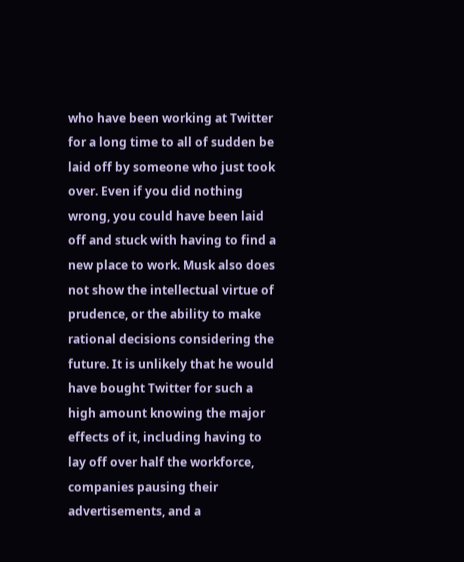who have been working at Twitter for a long time to all of sudden be laid off by someone who just took over. Even if you did nothing wrong, you could have been laid off and stuck with having to find a new place to work. Musk also does not show the intellectual virtue of prudence, or the ability to make rational decisions considering the future. It is unlikely that he would have bought Twitter for such a high amount knowing the major effects of it, including having to lay off over half the workforce, companies pausing their advertisements, and a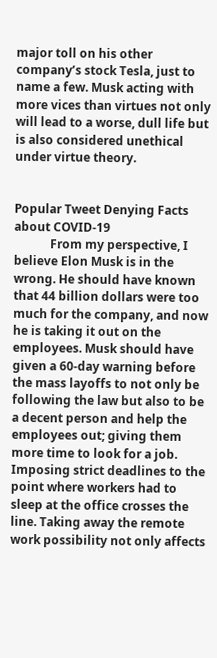major toll on his other company’s stock Tesla, just to name a few. Musk acting with more vices than virtues not only will lead to a worse, dull life but is also considered unethical under virtue theory.


Popular Tweet Denying Facts about COVID-19
            From my perspective, I believe Elon Musk is in the wrong. He should have known that 44 billion dollars were too much for the company, and now he is taking it out on the employees. Musk should have given a 60-day warning before the mass layoffs to not only be following the law but also to be a decent person and help the employees out; giving them more time to look for a job. Imposing strict deadlines to the point where workers had to sleep at the office crosses the line. Taking away the remote work possibility not only affects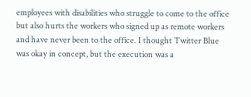employees with disabilities who struggle to come to the office but also hurts the workers who signed up as remote workers and have never been to the office. I thought Twitter Blue was okay in concept, but the execution was a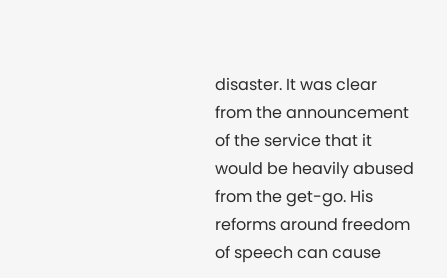disaster. It was clear from the announcement of the service that it would be heavily abused from the get-go. His reforms around freedom of speech can cause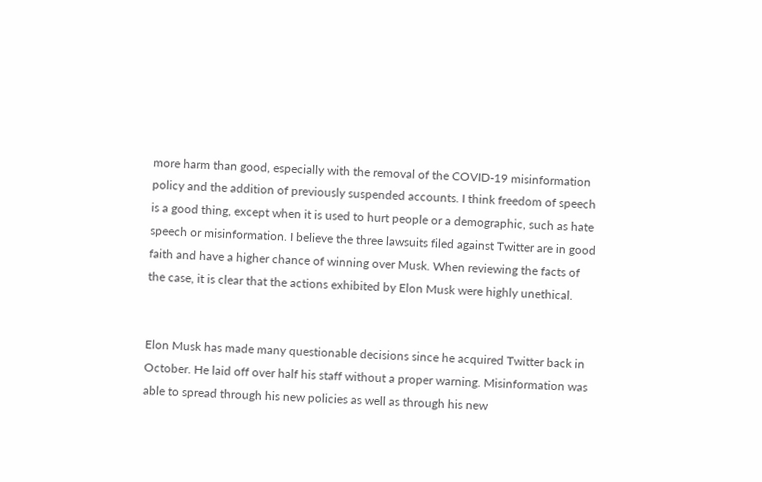more harm than good, especially with the removal of the COVID-19 misinformation policy and the addition of previously suspended accounts. I think freedom of speech is a good thing, except when it is used to hurt people or a demographic, such as hate speech or misinformation. I believe the three lawsuits filed against Twitter are in good faith and have a higher chance of winning over Musk. When reviewing the facts of the case, it is clear that the actions exhibited by Elon Musk were highly unethical.


Elon Musk has made many questionable decisions since he acquired Twitter back in October. He laid off over half his staff without a proper warning. Misinformation was able to spread through his new policies as well as through his new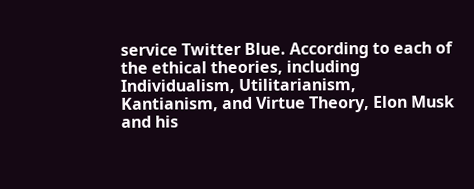service Twitter Blue. According to each of the ethical theories, including Individualism, Utilitarianism, Kantianism, and Virtue Theory, Elon Musk and his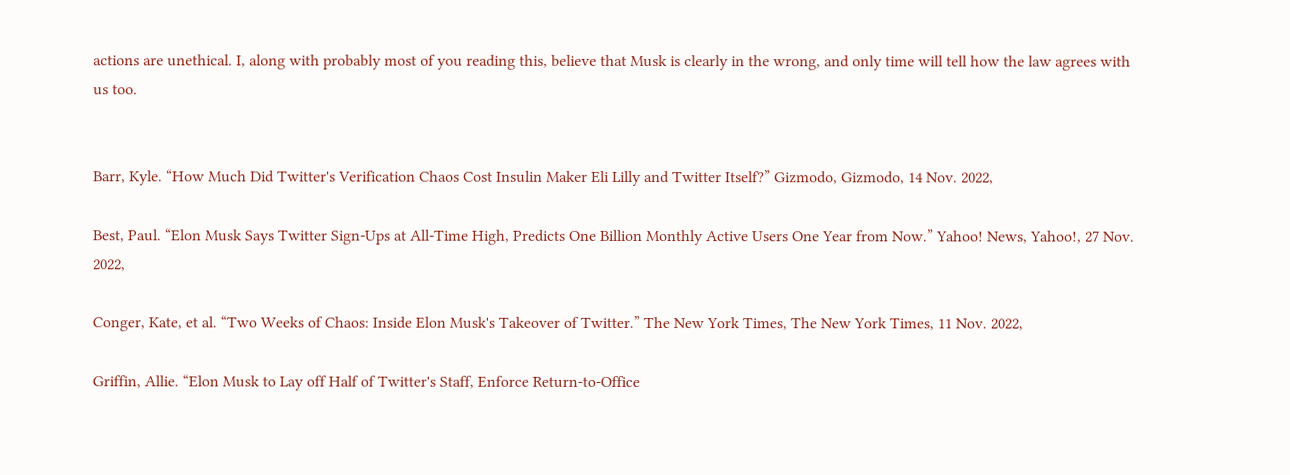actions are unethical. I, along with probably most of you reading this, believe that Musk is clearly in the wrong, and only time will tell how the law agrees with us too.


Barr, Kyle. “How Much Did Twitter's Verification Chaos Cost Insulin Maker Eli Lilly and Twitter Itself?” Gizmodo, Gizmodo, 14 Nov. 2022,

Best, Paul. “Elon Musk Says Twitter Sign-Ups at All-Time High, Predicts One Billion Monthly Active Users One Year from Now.” Yahoo! News, Yahoo!, 27 Nov. 2022,

Conger, Kate, et al. “Two Weeks of Chaos: Inside Elon Musk's Takeover of Twitter.” The New York Times, The New York Times, 11 Nov. 2022,

Griffin, Allie. “Elon Musk to Lay off Half of Twitter's Staff, Enforce Return-to-Office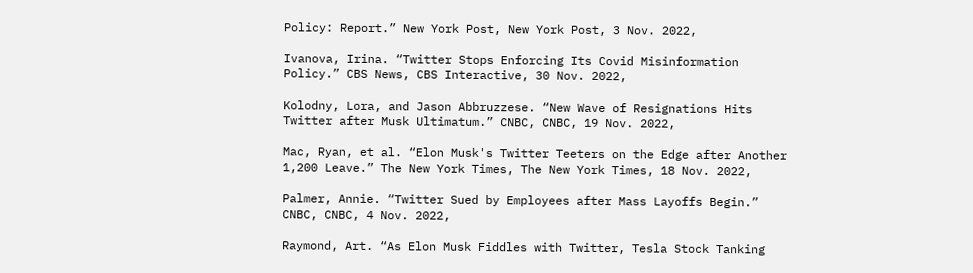Policy: Report.” New York Post, New York Post, 3 Nov. 2022,

Ivanova, Irina. “Twitter Stops Enforcing Its Covid Misinformation Policy.” CBS News, CBS Interactive, 30 Nov. 2022,

Kolodny, Lora, and Jason Abbruzzese. “New Wave of Resignations Hits Twitter after Musk Ultimatum.” CNBC, CNBC, 19 Nov. 2022,

Mac, Ryan, et al. “Elon Musk's Twitter Teeters on the Edge after Another 1,200 Leave.” The New York Times, The New York Times, 18 Nov. 2022,

Palmer, Annie. “Twitter Sued by Employees after Mass Layoffs Begin.” CNBC, CNBC, 4 Nov. 2022,

Raymond, Art. “As Elon Musk Fiddles with Twitter, Tesla Stock Tanking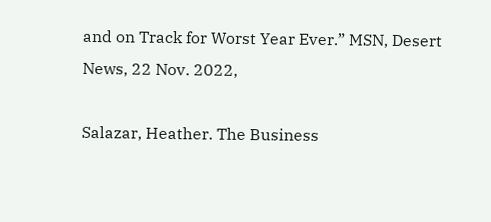and on Track for Worst Year Ever.” MSN, Desert News, 22 Nov. 2022,

Salazar, Heather. The Business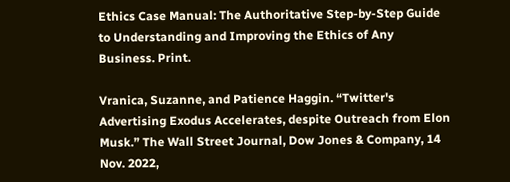Ethics Case Manual: The Authoritative Step-by-Step Guide to Understanding and Improving the Ethics of Any Business. Print.

Vranica, Suzanne, and Patience Haggin. “Twitter's Advertising Exodus Accelerates, despite Outreach from Elon Musk.” The Wall Street Journal, Dow Jones & Company, 14 Nov. 2022,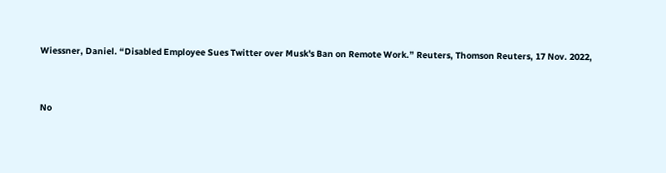Wiessner, Daniel. “Disabled Employee Sues Twitter over Musk's Ban on Remote Work.” Reuters, Thomson Reuters, 17 Nov. 2022,


No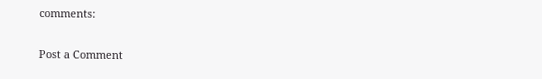comments:

Post a Comment